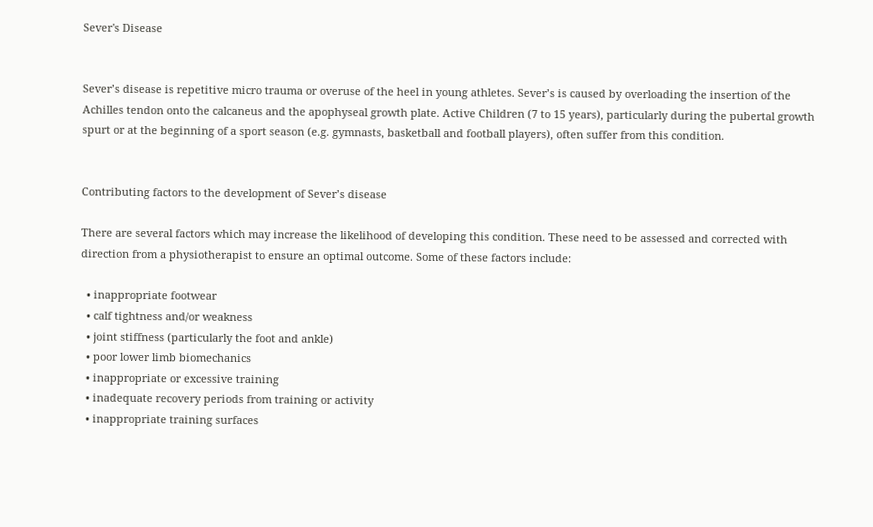Sever's Disease


Sever’s disease is repetitive micro trauma or overuse of the heel in young athletes. Sever’s is caused by overloading the insertion of the Achilles tendon onto the calcaneus and the apophyseal growth plate. Active Children (7 to 15 years), particularly during the pubertal growth spurt or at the beginning of a sport season (e.g. gymnasts, basketball and football players), often suffer from this condition.


Contributing factors to the development of Sever’s disease

There are several factors which may increase the likelihood of developing this condition. These need to be assessed and corrected with direction from a physiotherapist to ensure an optimal outcome. Some of these factors include:

  • inappropriate footwear
  • calf tightness and/or weakness
  • joint stiffness (particularly the foot and ankle)
  • poor lower limb biomechanics
  • inappropriate or excessive training
  • inadequate recovery periods from training or activity
  • inappropriate training surfaces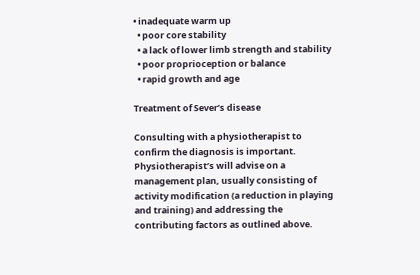• inadequate warm up
  • poor core stability
  • a lack of lower limb strength and stability
  • poor proprioception or balance
  • rapid growth and age

Treatment of Sever’s disease

Consulting with a physiotherapist to confirm the diagnosis is important. Physiotherapist’s will advise on a management plan, usually consisting of activity modification (a reduction in playing and training) and addressing the contributing factors as outlined above.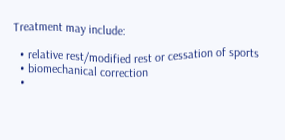Treatment may include:

  • relative rest/modified rest or cessation of sports
  • biomechanical correction
  •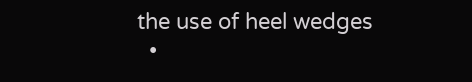the use of heel wedges
  •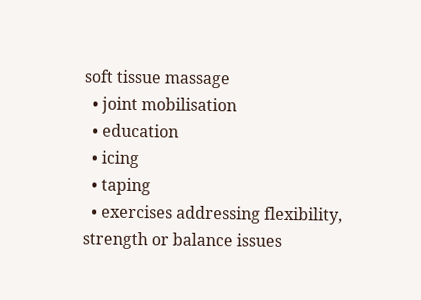soft tissue massage
  • joint mobilisation
  • education
  • icing
  • taping
  • exercises addressing flexibility, strength or balance issues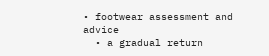• footwear assessment and advice
  • a gradual return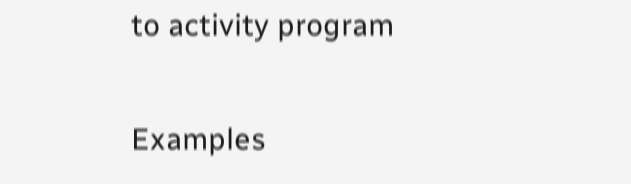to activity program

Examples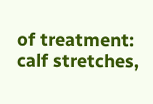of treatment: calf stretches,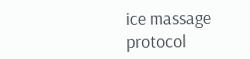ice massage protocol